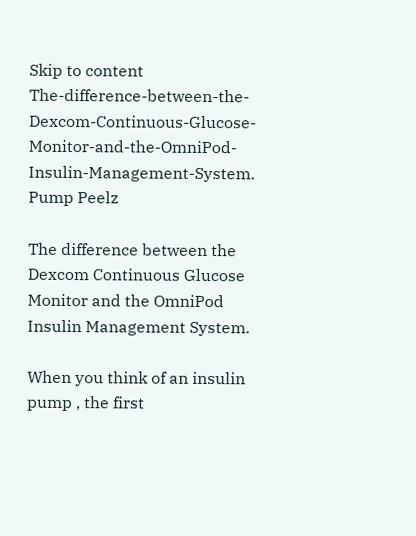Skip to content
The-difference-between-the-Dexcom-Continuous-Glucose-Monitor-and-the-OmniPod-Insulin-Management-System. Pump Peelz

The difference between the Dexcom Continuous Glucose Monitor and the OmniPod Insulin Management System.

When you think of an insulin pump , the first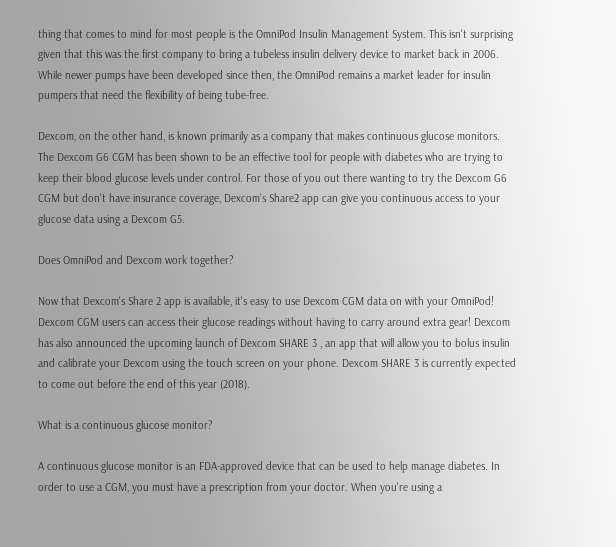thing that comes to mind for most people is the OmniPod Insulin Management System. This isn't surprising given that this was the first company to bring a tubeless insulin delivery device to market back in 2006. While newer pumps have been developed since then, the OmniPod remains a market leader for insulin pumpers that need the flexibility of being tube-free.

Dexcom, on the other hand, is known primarily as a company that makes continuous glucose monitors. The Dexcom G6 CGM has been shown to be an effective tool for people with diabetes who are trying to keep their blood glucose levels under control. For those of you out there wanting to try the Dexcom G6 CGM but don't have insurance coverage, Dexcom's Share2 app can give you continuous access to your glucose data using a Dexcom G5.

Does OmniPod and Dexcom work together?

Now that Dexcom's Share 2 app is available, it's easy to use Dexcom CGM data on with your OmniPod! Dexcom CGM users can access their glucose readings without having to carry around extra gear! Dexcom has also announced the upcoming launch of Dexcom SHARE 3 , an app that will allow you to bolus insulin and calibrate your Dexcom using the touch screen on your phone. Dexcom SHARE 3 is currently expected to come out before the end of this year (2018).

What is a continuous glucose monitor?

A continuous glucose monitor is an FDA-approved device that can be used to help manage diabetes. In order to use a CGM, you must have a prescription from your doctor. When you're using a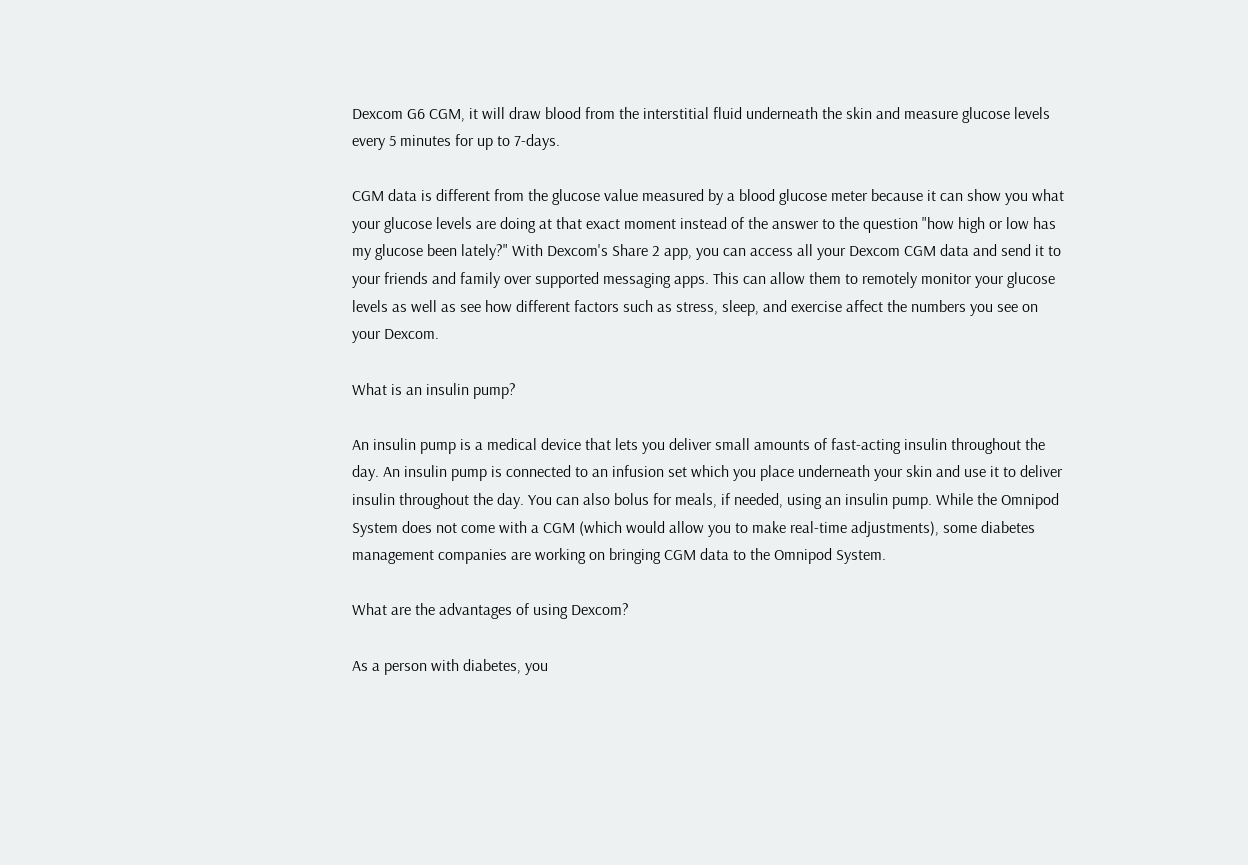Dexcom G6 CGM, it will draw blood from the interstitial fluid underneath the skin and measure glucose levels every 5 minutes for up to 7-days.

CGM data is different from the glucose value measured by a blood glucose meter because it can show you what your glucose levels are doing at that exact moment instead of the answer to the question "how high or low has my glucose been lately?" With Dexcom's Share 2 app, you can access all your Dexcom CGM data and send it to your friends and family over supported messaging apps. This can allow them to remotely monitor your glucose levels as well as see how different factors such as stress, sleep, and exercise affect the numbers you see on your Dexcom.

What is an insulin pump?

An insulin pump is a medical device that lets you deliver small amounts of fast-acting insulin throughout the day. An insulin pump is connected to an infusion set which you place underneath your skin and use it to deliver insulin throughout the day. You can also bolus for meals, if needed, using an insulin pump. While the Omnipod System does not come with a CGM (which would allow you to make real-time adjustments), some diabetes management companies are working on bringing CGM data to the Omnipod System.

What are the advantages of using Dexcom?

As a person with diabetes, you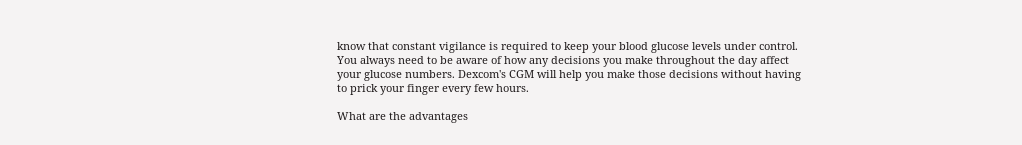know that constant vigilance is required to keep your blood glucose levels under control. You always need to be aware of how any decisions you make throughout the day affect your glucose numbers. Dexcom's CGM will help you make those decisions without having to prick your finger every few hours.

What are the advantages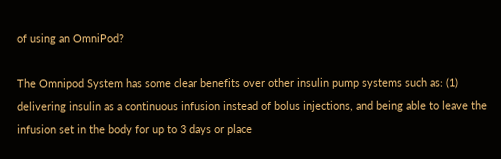of using an OmniPod?

The Omnipod System has some clear benefits over other insulin pump systems such as: (1) delivering insulin as a continuous infusion instead of bolus injections, and being able to leave the infusion set in the body for up to 3 days or place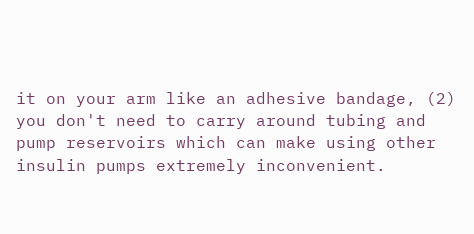it on your arm like an adhesive bandage, (2) you don't need to carry around tubing and pump reservoirs which can make using other insulin pumps extremely inconvenient.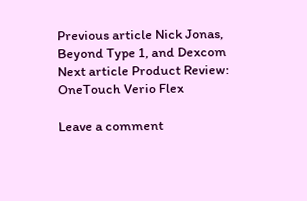Previous article Nick Jonas, Beyond Type 1, and Dexcom
Next article Product Review: OneTouch Verio Flex

Leave a comment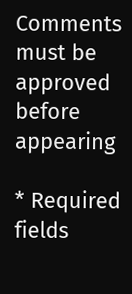Comments must be approved before appearing

* Required fields